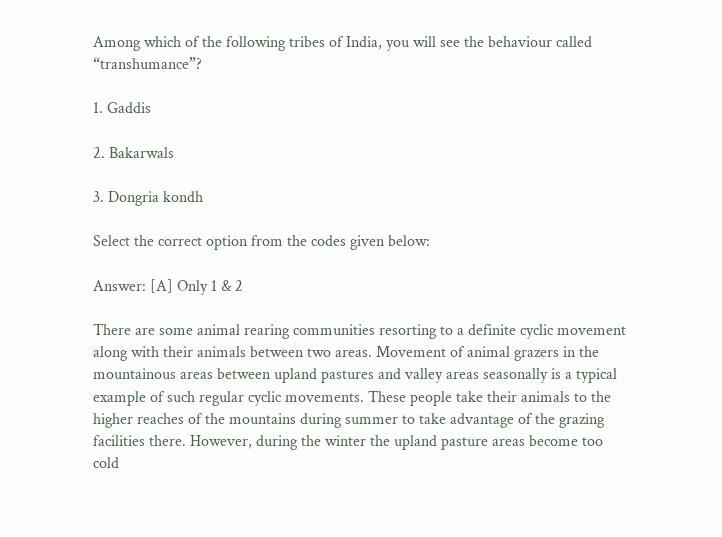Among which of the following tribes of India, you will see the behaviour called “transhumance”?

1. Gaddis

2. Bakarwals

3. Dongria kondh

Select the correct option from the codes given below:

Answer: [A] Only 1 & 2

There are some animal rearing communities resorting to a definite cyclic movement along with their animals between two areas. Movement of animal grazers in the mountainous areas between upland pastures and valley areas seasonally is a typical example of such regular cyclic movements. These people take their animals to the higher reaches of the mountains during summer to take advantage of the grazing facilities there. However, during the winter the upland pasture areas become too cold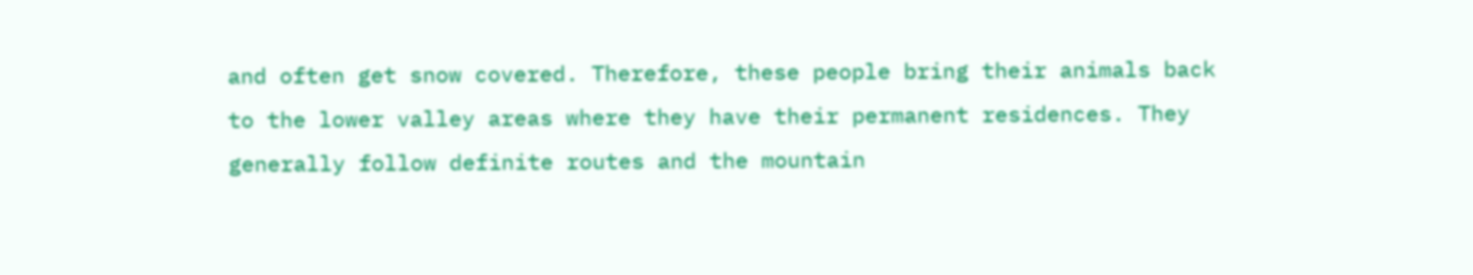and often get snow covered. Therefore, these people bring their animals back to the lower valley areas where they have their permanent residences. They generally follow definite routes and the mountain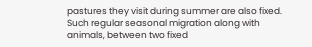pastures they visit during summer are also fixed. Such regular seasonal migration along with animals, between two fixed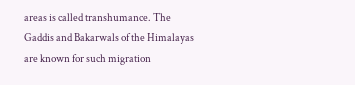areas is called transhumance. The Gaddis and Bakarwals of the Himalayas are known for such migration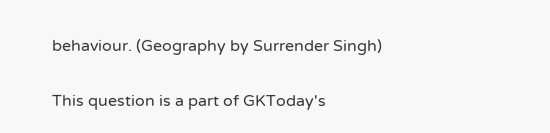behaviour. (Geography by Surrender Singh)

This question is a part of GKToday's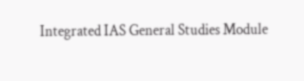Integrated IAS General Studies Module